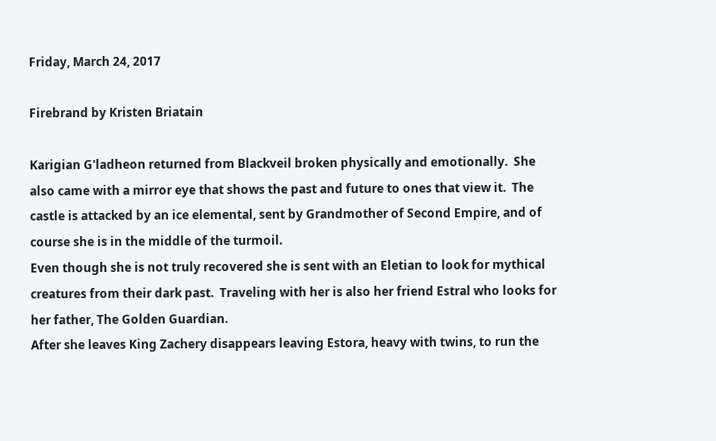Friday, March 24, 2017

Firebrand by Kristen Briatain

Karigian G'ladheon returned from Blackveil broken physically and emotionally.  She also came with a mirror eye that shows the past and future to ones that view it.  The castle is attacked by an ice elemental, sent by Grandmother of Second Empire, and of course she is in the middle of the turmoil.
Even though she is not truly recovered she is sent with an Eletian to look for mythical creatures from their dark past.  Traveling with her is also her friend Estral who looks for her father, The Golden Guardian.
After she leaves King Zachery disappears leaving Estora, heavy with twins, to run the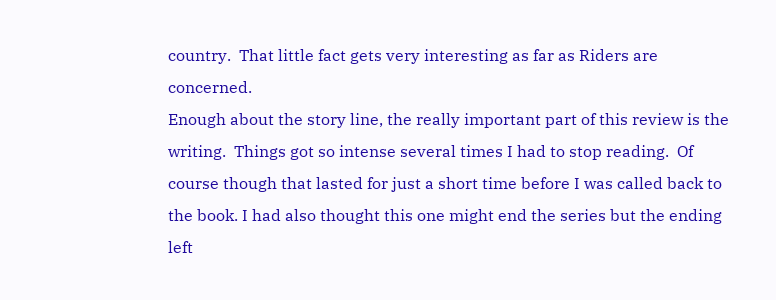country.  That little fact gets very interesting as far as Riders are concerned.
Enough about the story line, the really important part of this review is the writing.  Things got so intense several times I had to stop reading.  Of course though that lasted for just a short time before I was called back to the book. I had also thought this one might end the series but the ending left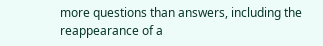more questions than answers, including the reappearance of a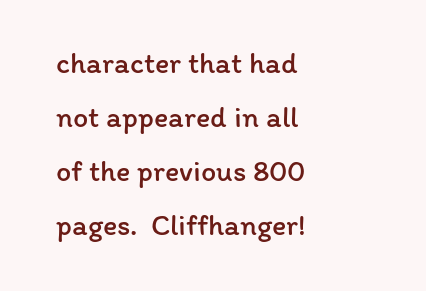character that had not appeared in all of the previous 800 pages.  Cliffhanger!